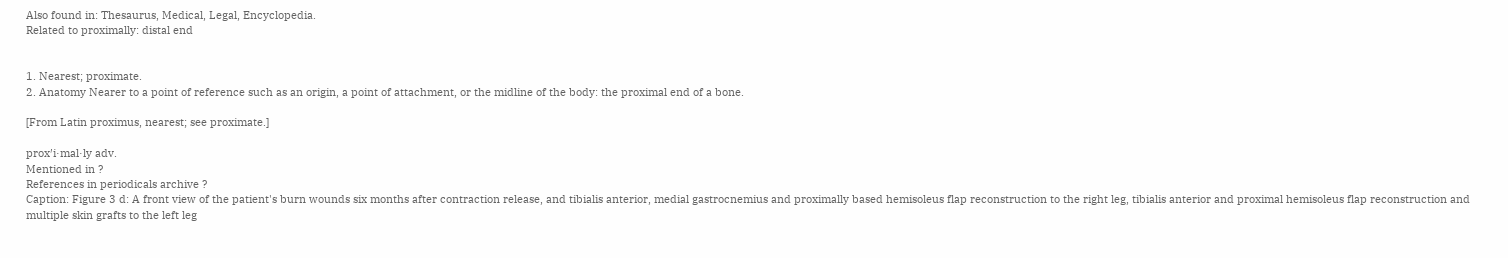Also found in: Thesaurus, Medical, Legal, Encyclopedia.
Related to proximally: distal end


1. Nearest; proximate.
2. Anatomy Nearer to a point of reference such as an origin, a point of attachment, or the midline of the body: the proximal end of a bone.

[From Latin proximus, nearest; see proximate.]

prox′i·mal·ly adv.
Mentioned in ?
References in periodicals archive ?
Caption: Figure 3 d: A front view of the patient's burn wounds six months after contraction release, and tibialis anterior, medial gastrocnemius and proximally based hemisoleus flap reconstruction to the right leg, tibialis anterior and proximal hemisoleus flap reconstruction and multiple skin grafts to the left leg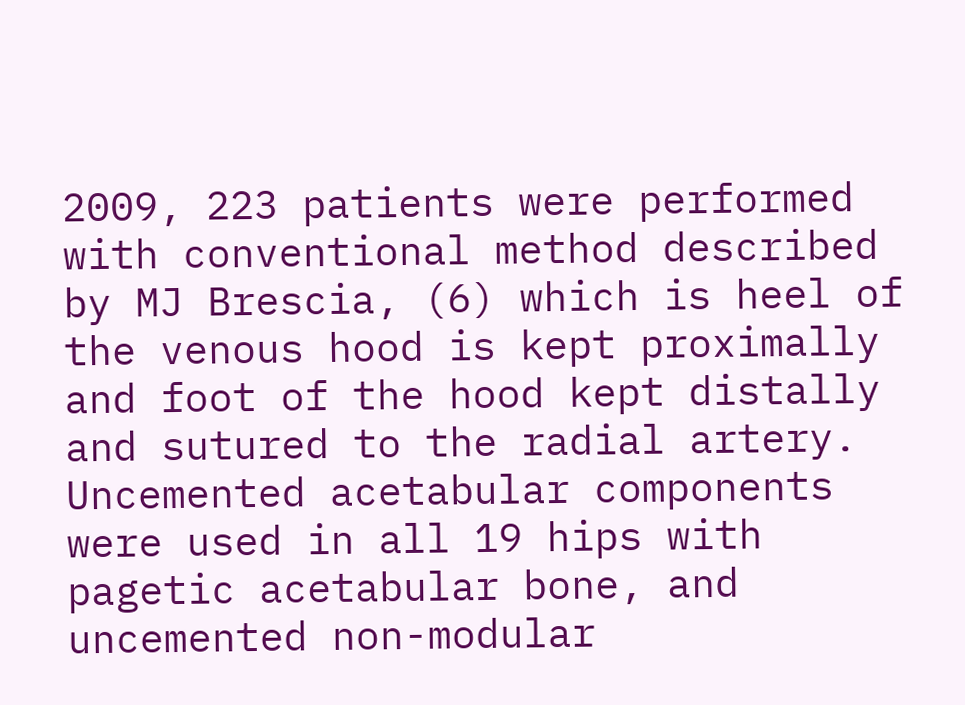2009, 223 patients were performed with conventional method described by MJ Brescia, (6) which is heel of the venous hood is kept proximally and foot of the hood kept distally and sutured to the radial artery.
Uncemented acetabular components were used in all 19 hips with pagetic acetabular bone, and uncemented non-modular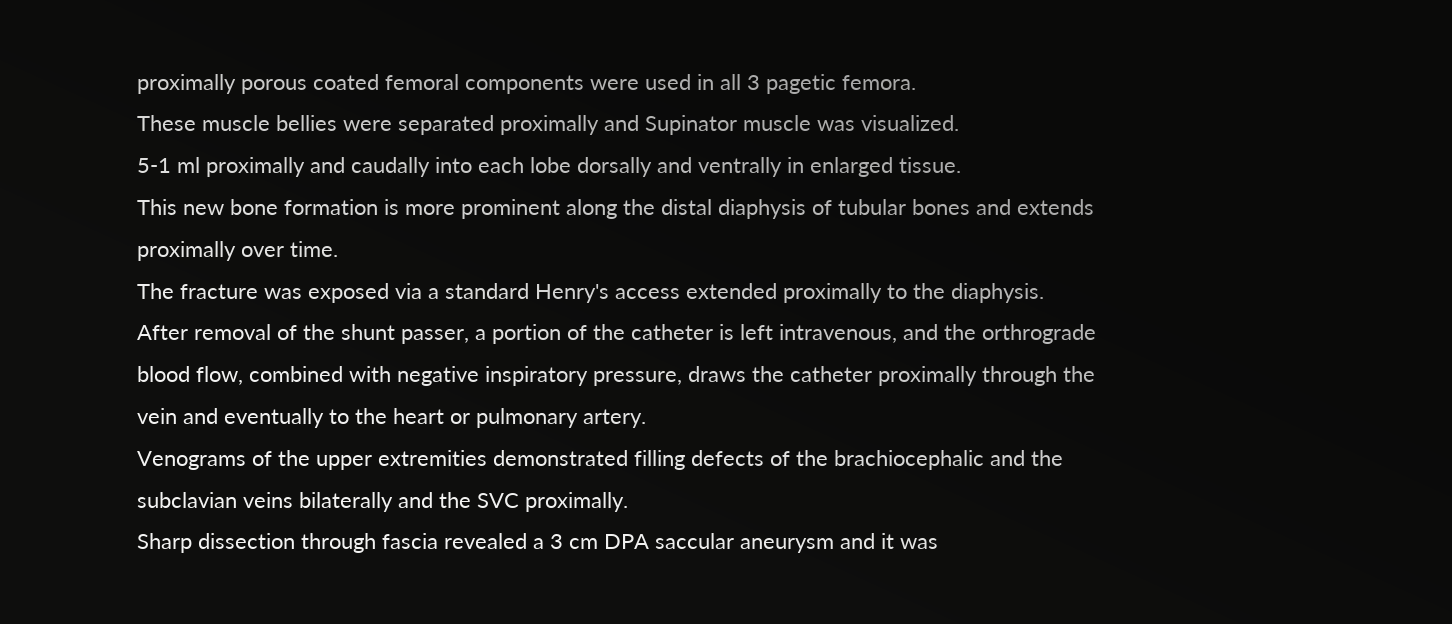proximally porous coated femoral components were used in all 3 pagetic femora.
These muscle bellies were separated proximally and Supinator muscle was visualized.
5-1 ml proximally and caudally into each lobe dorsally and ventrally in enlarged tissue.
This new bone formation is more prominent along the distal diaphysis of tubular bones and extends proximally over time.
The fracture was exposed via a standard Henry's access extended proximally to the diaphysis.
After removal of the shunt passer, a portion of the catheter is left intravenous, and the orthrograde blood flow, combined with negative inspiratory pressure, draws the catheter proximally through the vein and eventually to the heart or pulmonary artery.
Venograms of the upper extremities demonstrated filling defects of the brachiocephalic and the subclavian veins bilaterally and the SVC proximally.
Sharp dissection through fascia revealed a 3 cm DPA saccular aneurysm and it was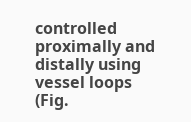controlled proximally and distally using vessel loops (Fig.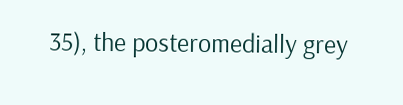35), the posteromedially grey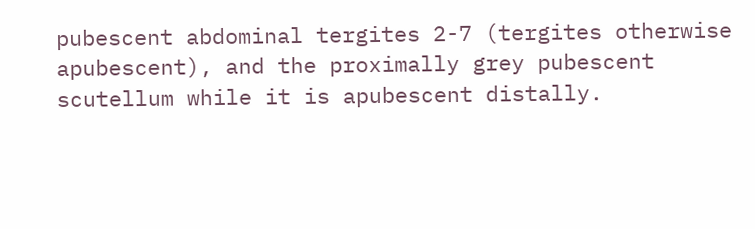pubescent abdominal tergites 2-7 (tergites otherwise apubescent), and the proximally grey pubescent scutellum while it is apubescent distally.